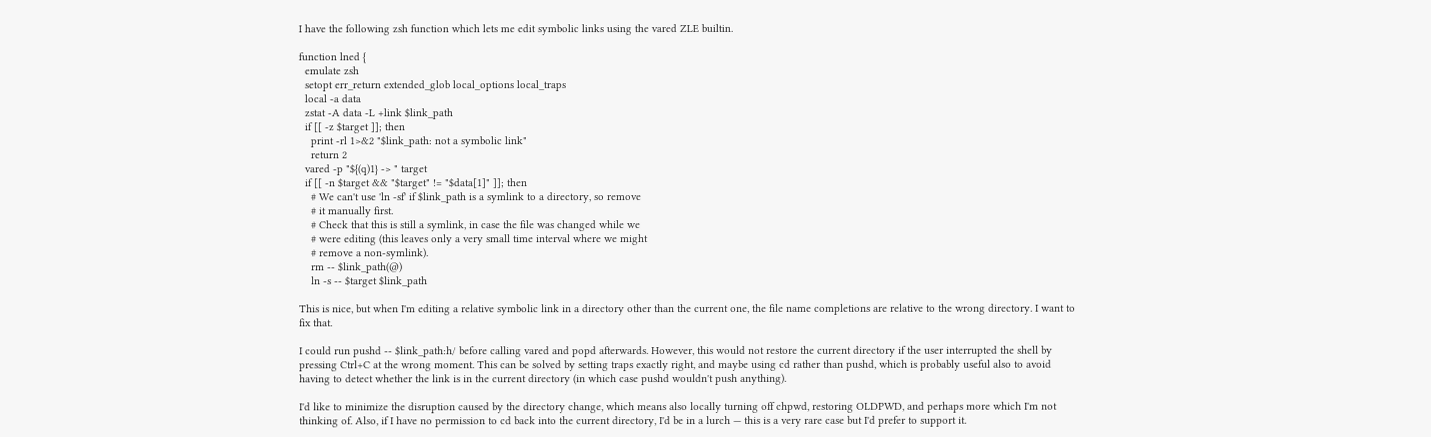I have the following zsh function which lets me edit symbolic links using the vared ZLE builtin.

function lned {
  emulate zsh
  setopt err_return extended_glob local_options local_traps
  local -a data
  zstat -A data -L +link $link_path
  if [[ -z $target ]]; then
    print -rl 1>&2 "$link_path: not a symbolic link"
    return 2
  vared -p "${(q)1} -> " target
  if [[ -n $target && "$target" != "$data[1]" ]]; then
    # We can't use 'ln -sf' if $link_path is a symlink to a directory, so remove
    # it manually first.
    # Check that this is still a symlink, in case the file was changed while we
    # were editing (this leaves only a very small time interval where we might
    # remove a non-symlink).
    rm -- $link_path(@)
    ln -s -- $target $link_path

This is nice, but when I'm editing a relative symbolic link in a directory other than the current one, the file name completions are relative to the wrong directory. I want to fix that.

I could run pushd -- $link_path:h/ before calling vared and popd afterwards. However, this would not restore the current directory if the user interrupted the shell by pressing Ctrl+C at the wrong moment. This can be solved by setting traps exactly right, and maybe using cd rather than pushd, which is probably useful also to avoid having to detect whether the link is in the current directory (in which case pushd wouldn't push anything).

I'd like to minimize the disruption caused by the directory change, which means also locally turning off chpwd, restoring OLDPWD, and perhaps more which I'm not thinking of. Also, if I have no permission to cd back into the current directory, I'd be in a lurch — this is a very rare case but I'd prefer to support it.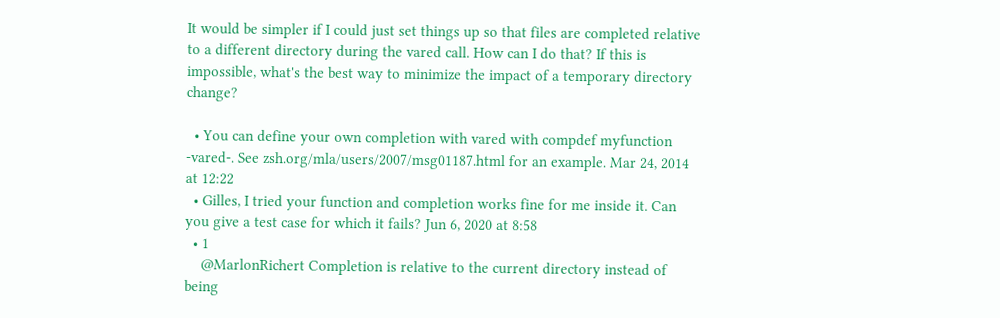It would be simpler if I could just set things up so that files are completed relative to a different directory during the vared call. How can I do that? If this is impossible, what's the best way to minimize the impact of a temporary directory change?

  • You can define your own completion with vared with compdef myfunction -vared-. See zsh.org/mla/users/2007/msg01187.html for an example. Mar 24, 2014 at 12:22
  • Gilles, I tried your function and completion works fine for me inside it. Can you give a test case for which it fails? Jun 6, 2020 at 8:58
  • 1
    @MarlonRichert Completion is relative to the current directory instead of being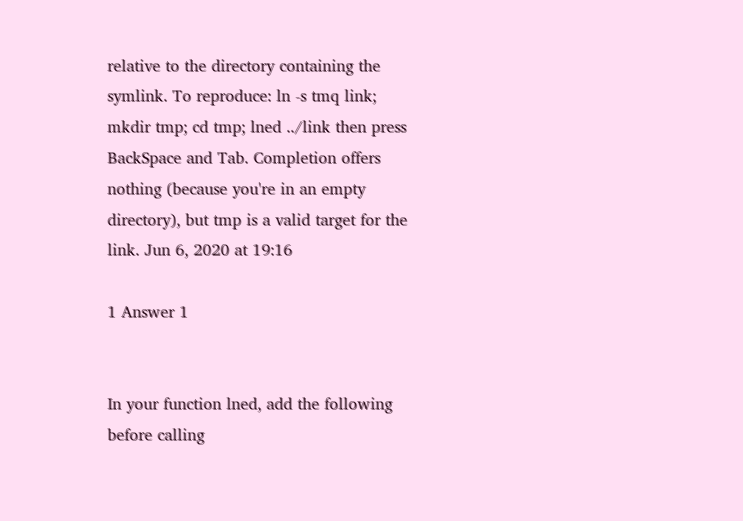relative to the directory containing the symlink. To reproduce: ln -s tmq link; mkdir tmp; cd tmp; lned ../link then press BackSpace and Tab. Completion offers nothing (because you're in an empty directory), but tmp is a valid target for the link. Jun 6, 2020 at 19:16

1 Answer 1


In your function lned, add the following before calling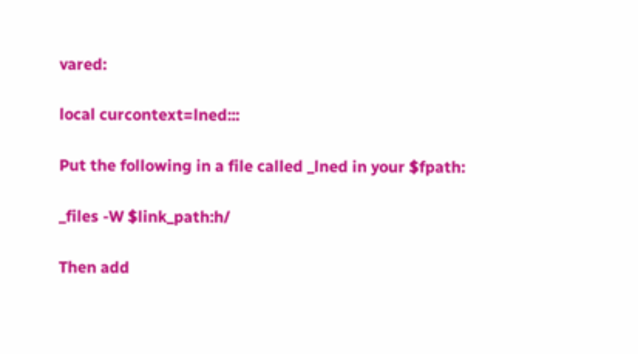vared:

local curcontext=lned:::

Put the following in a file called _lned in your $fpath:

_files -W $link_path:h/

Then add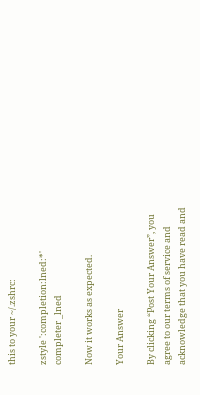this to your ~/.zshrc:

zstyle ':completion:lned:*' completer _lned

Now it works as expected.

Your Answer

By clicking “Post Your Answer”, you agree to our terms of service and acknowledge that you have read and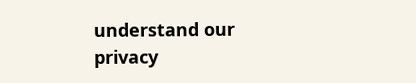understand our privacy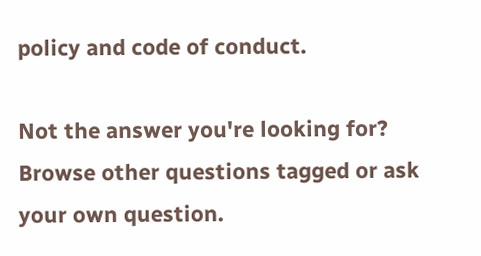policy and code of conduct.

Not the answer you're looking for? Browse other questions tagged or ask your own question.